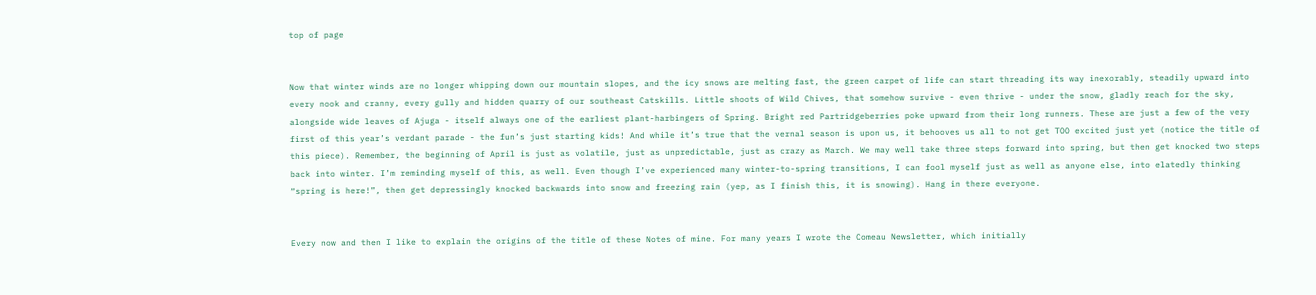top of page


Now that winter winds are no longer whipping down our mountain slopes, and the icy snows are melting fast, the green carpet of life can start threading its way inexorably, steadily upward into every nook and cranny, every gully and hidden quarry of our southeast Catskills. Little shoots of Wild Chives, that somehow survive - even thrive - under the snow, gladly reach for the sky, alongside wide leaves of Ajuga - itself always one of the earliest plant-harbingers of Spring. Bright red Partridgeberries poke upward from their long runners. These are just a few of the very first of this year’s verdant parade - the fun’s just starting kids! And while it’s true that the vernal season is upon us, it behooves us all to not get TOO excited just yet (notice the title of this piece). Remember, the beginning of April is just as volatile, just as unpredictable, just as crazy as March. We may well take three steps forward into spring, but then get knocked two steps back into winter. I’m reminding myself of this, as well. Even though I’ve experienced many winter-to-spring transitions, I can fool myself just as well as anyone else, into elatedly thinking “spring is here!”, then get depressingly knocked backwards into snow and freezing rain (yep, as I finish this, it is snowing). Hang in there everyone.


Every now and then I like to explain the origins of the title of these Notes of mine. For many years I wrote the Comeau Newsletter, which initially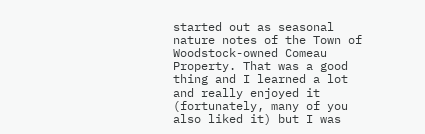started out as seasonal nature notes of the Town of Woodstock-owned Comeau Property. That was a good thing and I learned a lot and really enjoyed it (fortunately, many of you also liked it) but I was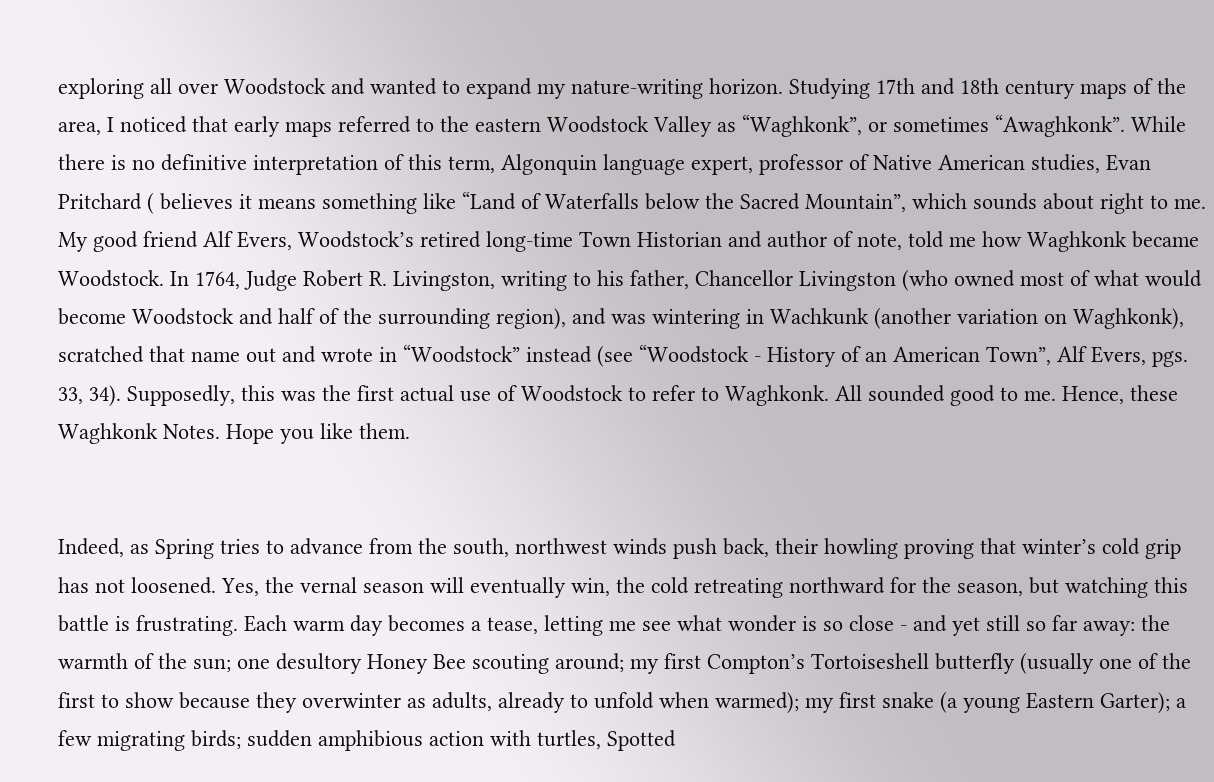exploring all over Woodstock and wanted to expand my nature-writing horizon. Studying 17th and 18th century maps of the area, I noticed that early maps referred to the eastern Woodstock Valley as “Waghkonk”, or sometimes “Awaghkonk”. While there is no definitive interpretation of this term, Algonquin language expert, professor of Native American studies, Evan Pritchard ( believes it means something like “Land of Waterfalls below the Sacred Mountain”, which sounds about right to me. My good friend Alf Evers, Woodstock’s retired long-time Town Historian and author of note, told me how Waghkonk became Woodstock. In 1764, Judge Robert R. Livingston, writing to his father, Chancellor Livingston (who owned most of what would become Woodstock and half of the surrounding region), and was wintering in Wachkunk (another variation on Waghkonk), scratched that name out and wrote in “Woodstock” instead (see “Woodstock - History of an American Town”, Alf Evers, pgs. 33, 34). Supposedly, this was the first actual use of Woodstock to refer to Waghkonk. All sounded good to me. Hence, these Waghkonk Notes. Hope you like them.


Indeed, as Spring tries to advance from the south, northwest winds push back, their howling proving that winter’s cold grip has not loosened. Yes, the vernal season will eventually win, the cold retreating northward for the season, but watching this battle is frustrating. Each warm day becomes a tease, letting me see what wonder is so close - and yet still so far away: the warmth of the sun; one desultory Honey Bee scouting around; my first Compton’s Tortoiseshell butterfly (usually one of the first to show because they overwinter as adults, already to unfold when warmed); my first snake (a young Eastern Garter); a few migrating birds; sudden amphibious action with turtles, Spotted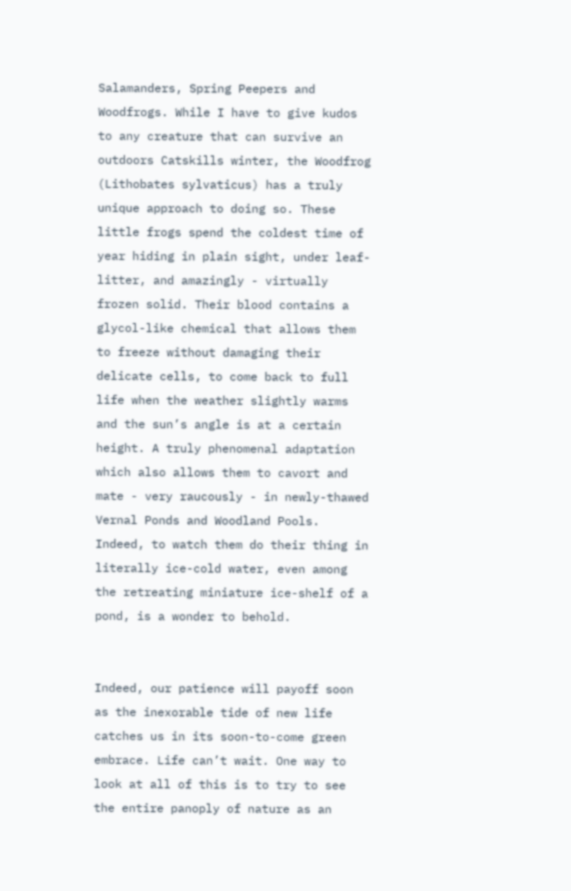Salamanders, Spring Peepers and Woodfrogs. While I have to give kudos to any creature that can survive an outdoors Catskills winter, the Woodfrog (Lithobates sylvaticus) has a truly unique approach to doing so. These little frogs spend the coldest time of year hiding in plain sight, under leaf-litter, and amazingly - virtually frozen solid. Their blood contains a glycol-like chemical that allows them to freeze without damaging their delicate cells, to come back to full life when the weather slightly warms and the sun’s angle is at a certain height. A truly phenomenal adaptation which also allows them to cavort and mate - very raucously - in newly-thawed Vernal Ponds and Woodland Pools. Indeed, to watch them do their thing in literally ice-cold water, even among the retreating miniature ice-shelf of a pond, is a wonder to behold.


Indeed, our patience will payoff soon as the inexorable tide of new life catches us in its soon-to-come green embrace. Life can’t wait. One way to look at all of this is to try to see the entire panoply of nature as an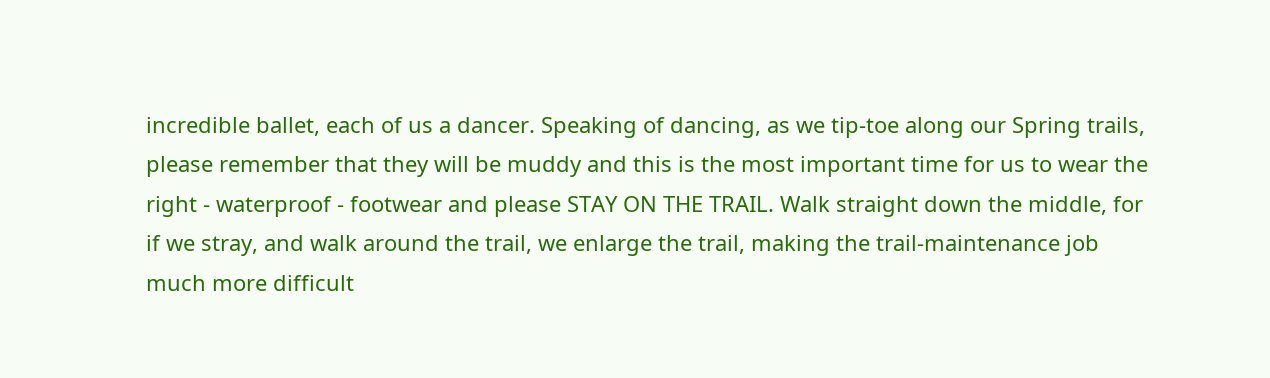incredible ballet, each of us a dancer. Speaking of dancing, as we tip-toe along our Spring trails, please remember that they will be muddy and this is the most important time for us to wear the right - waterproof - footwear and please STAY ON THE TRAIL. Walk straight down the middle, for if we stray, and walk around the trail, we enlarge the trail, making the trail-maintenance job much more difficult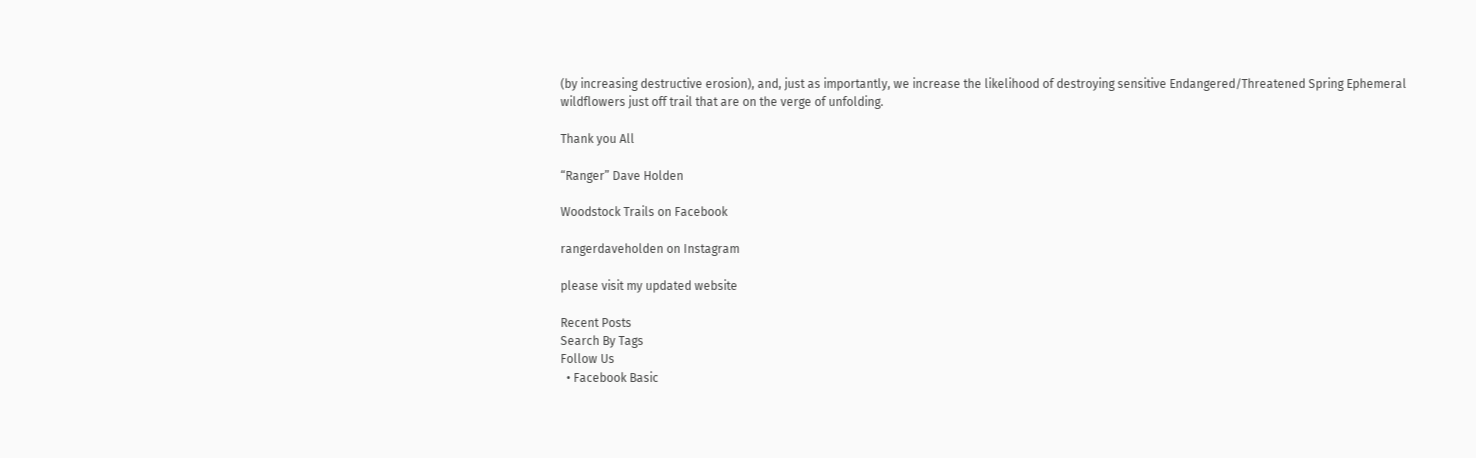(by increasing destructive erosion), and, just as importantly, we increase the likelihood of destroying sensitive Endangered/Threatened Spring Ephemeral wildflowers just off trail that are on the verge of unfolding.

Thank you All

“Ranger” Dave Holden

Woodstock Trails on Facebook

rangerdaveholden on Instagram

please visit my updated website

Recent Posts
Search By Tags
Follow Us
  • Facebook Basic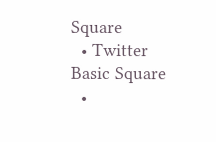Square
  • Twitter Basic Square
  •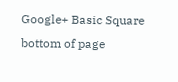Google+ Basic Square
bottom of page